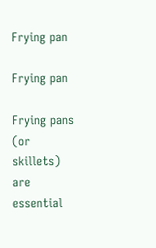Frying pan

Frying pan

Frying pans (or skillets) are essential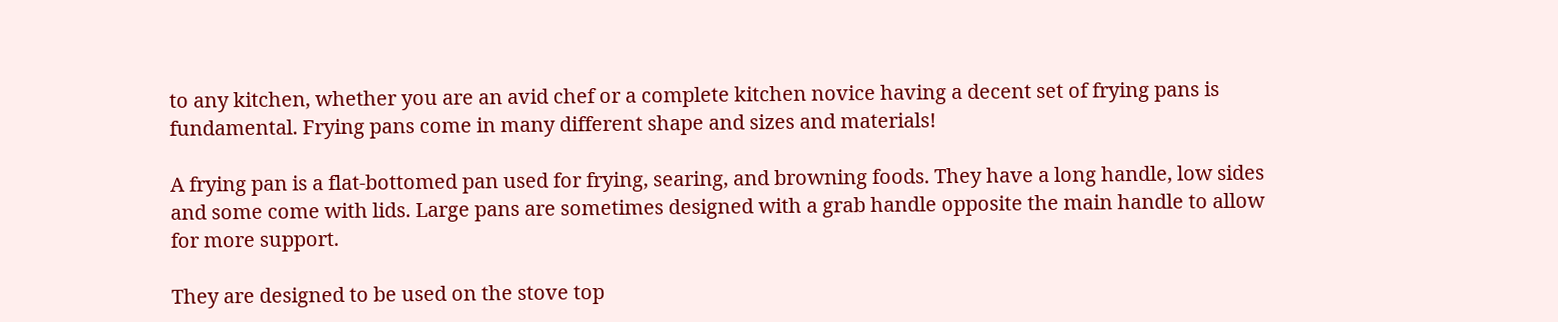to any kitchen, whether you are an avid chef or a complete kitchen novice having a decent set of frying pans is fundamental. Frying pans come in many different shape and sizes and materials!

A frying pan is a flat-bottomed pan used for frying, searing, and browning foods. They have a long handle, low sides and some come with lids. Large pans are sometimes designed with a grab handle opposite the main handle to allow for more support.

They are designed to be used on the stove top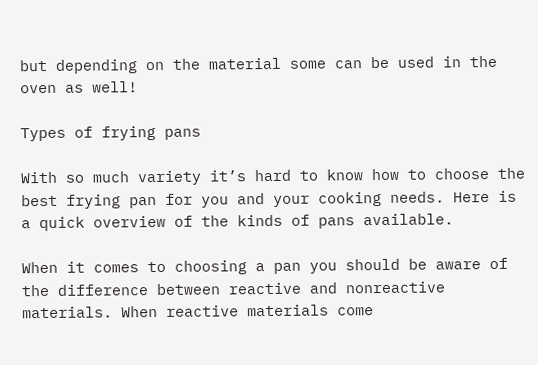but depending on the material some can be used in the oven as well!

Types of frying pans

With so much variety it’s hard to know how to choose the best frying pan for you and your cooking needs. Here is a quick overview of the kinds of pans available.

When it comes to choosing a pan you should be aware of the difference between reactive and nonreactive materials. When reactive materials come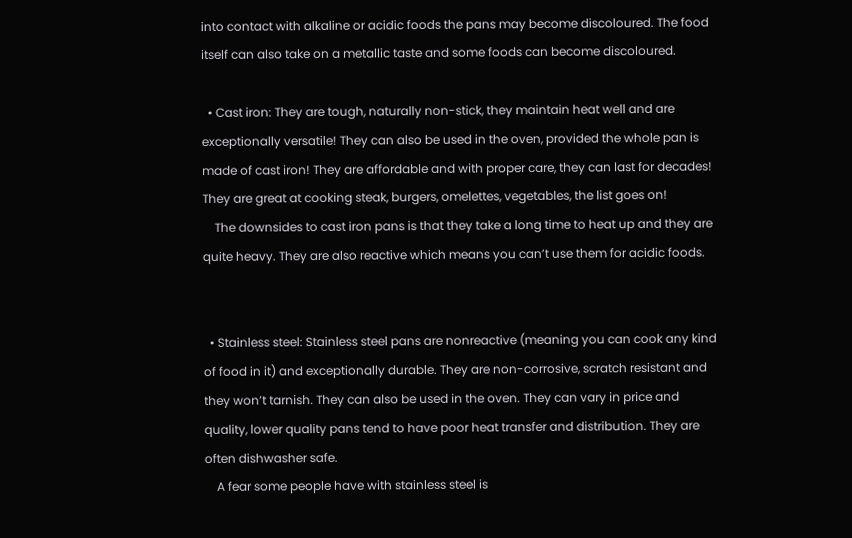into contact with alkaline or acidic foods the pans may become discoloured. The food itself can also take on a metallic taste and some foods can become discoloured.

  • Cast iron: They are tough, naturally non-stick, they maintain heat well and are exceptionally versatile! They can also be used in the oven, provided the whole pan is made of cast iron! They are affordable and with proper care, they can last for decades! They are great at cooking steak, burgers, omelettes, vegetables, the list goes on!
    The downsides to cast iron pans is that they take a long time to heat up and they are quite heavy. They are also reactive which means you can’t use them for acidic foods.


  • Stainless steel: Stainless steel pans are nonreactive (meaning you can cook any kind of food in it) and exceptionally durable. They are non-corrosive, scratch resistant and they won’t tarnish. They can also be used in the oven. They can vary in price and quality, lower quality pans tend to have poor heat transfer and distribution. They are often dishwasher safe.
    A fear some people have with stainless steel is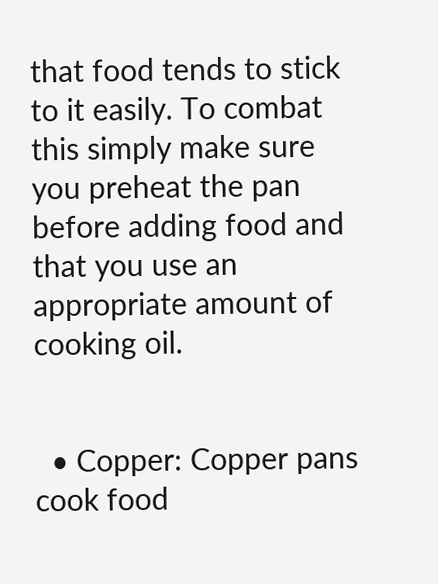that food tends to stick to it easily. To combat this simply make sure you preheat the pan before adding food and that you use an appropriate amount of cooking oil.


  • Copper: Copper pans cook food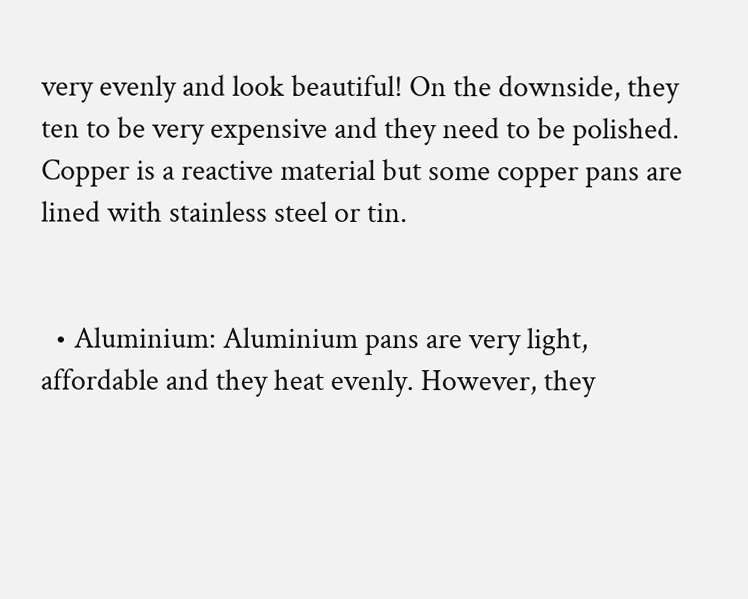very evenly and look beautiful! On the downside, they ten to be very expensive and they need to be polished. Copper is a reactive material but some copper pans are lined with stainless steel or tin.


  • Aluminium: Aluminium pans are very light, affordable and they heat evenly. However, they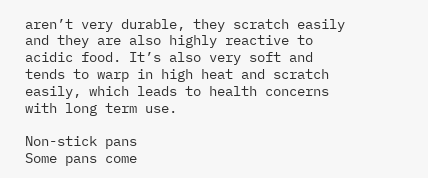aren’t very durable, they scratch easily and they are also highly reactive to acidic food. It’s also very soft and tends to warp in high heat and scratch easily, which leads to health concerns with long term use.

Non-stick pans
Some pans come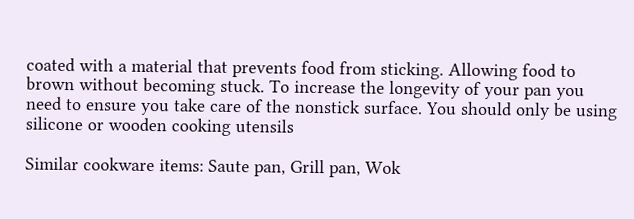coated with a material that prevents food from sticking. Allowing food to brown without becoming stuck. To increase the longevity of your pan you need to ensure you take care of the nonstick surface. You should only be using silicone or wooden cooking utensils

Similar cookware items: Saute pan, Grill pan, Wok